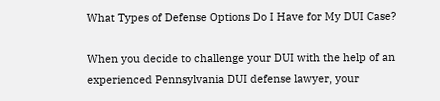What Types of Defense Options Do I Have for My DUI Case?

When you decide to challenge your DUI with the help of an experienced Pennsylvania DUI defense lawyer, your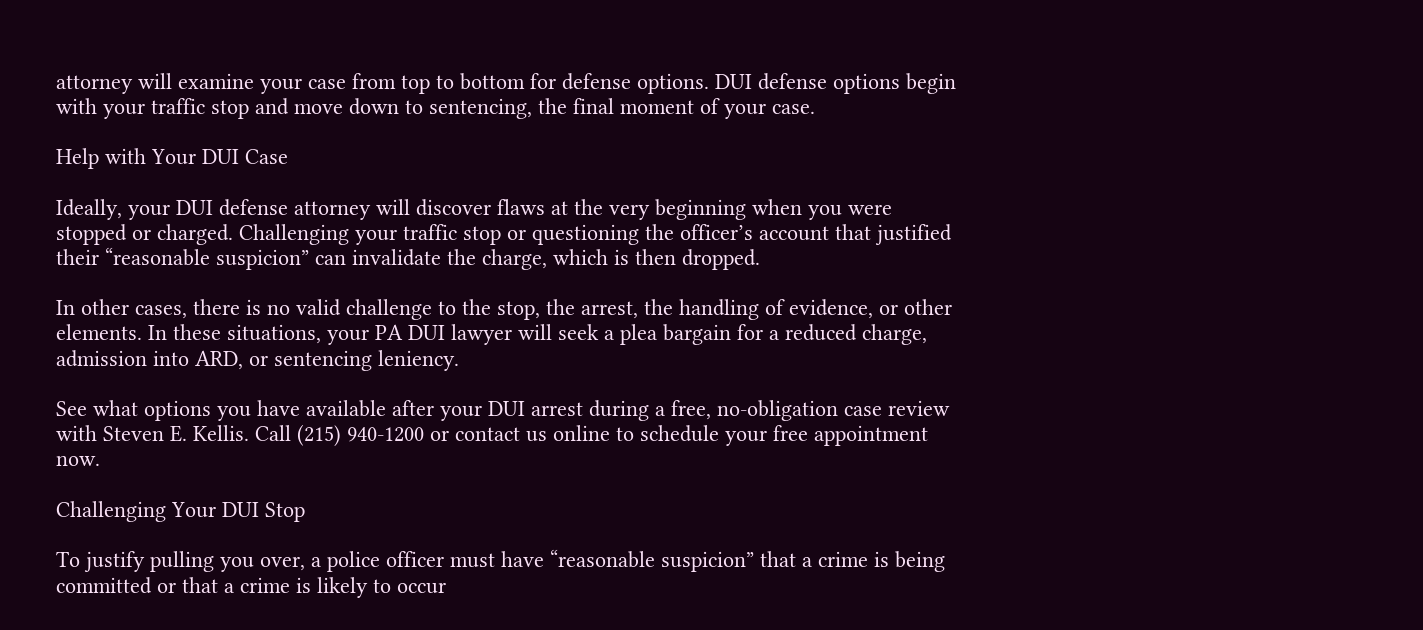attorney will examine your case from top to bottom for defense options. DUI defense options begin with your traffic stop and move down to sentencing, the final moment of your case.

Help with Your DUI Case

Ideally, your DUI defense attorney will discover flaws at the very beginning when you were stopped or charged. Challenging your traffic stop or questioning the officer’s account that justified their “reasonable suspicion” can invalidate the charge, which is then dropped.

In other cases, there is no valid challenge to the stop, the arrest, the handling of evidence, or other elements. In these situations, your PA DUI lawyer will seek a plea bargain for a reduced charge, admission into ARD, or sentencing leniency.

See what options you have available after your DUI arrest during a free, no-obligation case review with Steven E. Kellis. Call (215) 940-1200 or contact us online to schedule your free appointment now.

Challenging Your DUI Stop

To justify pulling you over, a police officer must have “reasonable suspicion” that a crime is being committed or that a crime is likely to occur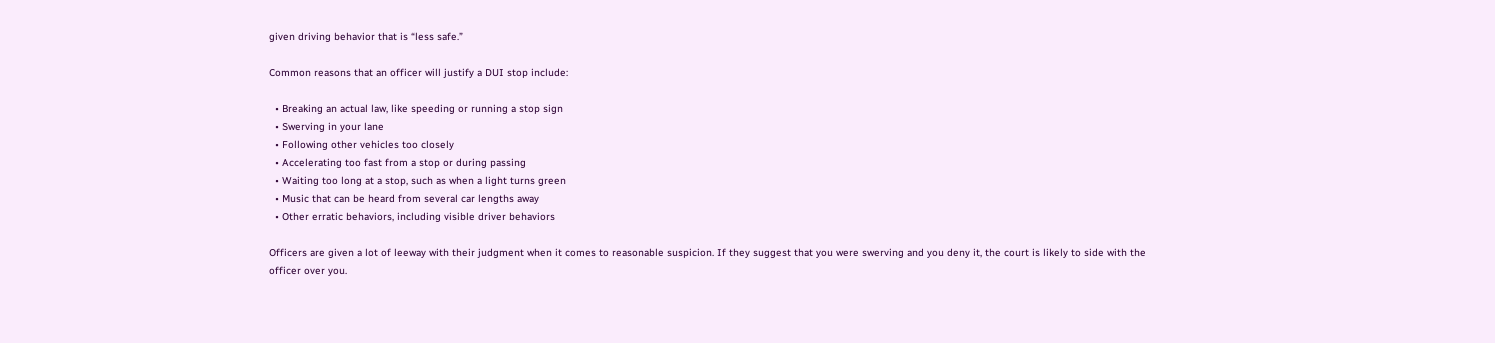given driving behavior that is “less safe.”

Common reasons that an officer will justify a DUI stop include:

  • Breaking an actual law, like speeding or running a stop sign
  • Swerving in your lane
  • Following other vehicles too closely
  • Accelerating too fast from a stop or during passing
  • Waiting too long at a stop, such as when a light turns green
  • Music that can be heard from several car lengths away
  • Other erratic behaviors, including visible driver behaviors

Officers are given a lot of leeway with their judgment when it comes to reasonable suspicion. If they suggest that you were swerving and you deny it, the court is likely to side with the officer over you.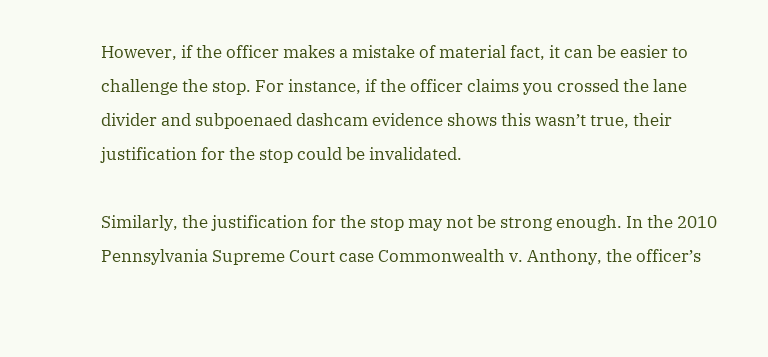However, if the officer makes a mistake of material fact, it can be easier to challenge the stop. For instance, if the officer claims you crossed the lane divider and subpoenaed dashcam evidence shows this wasn’t true, their justification for the stop could be invalidated.

Similarly, the justification for the stop may not be strong enough. In the 2010 Pennsylvania Supreme Court case Commonwealth v. Anthony, the officer’s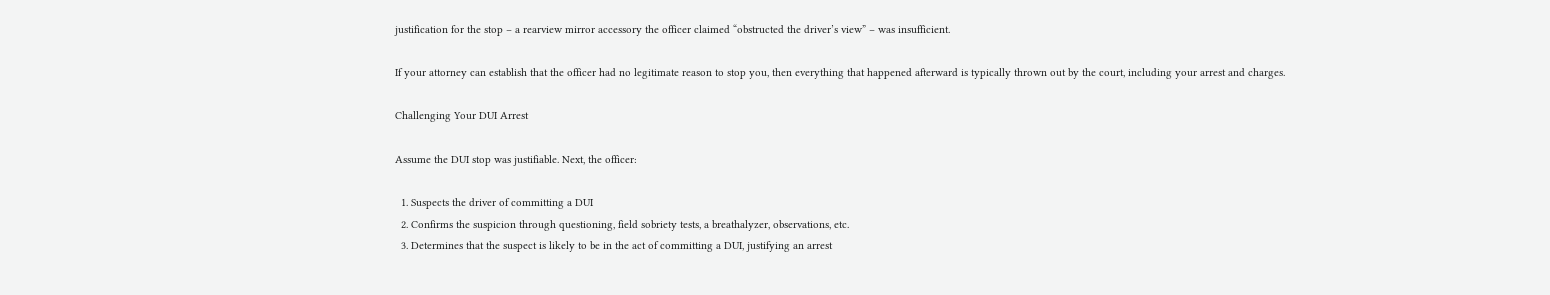justification for the stop – a rearview mirror accessory the officer claimed “obstructed the driver’s view” – was insufficient.

If your attorney can establish that the officer had no legitimate reason to stop you, then everything that happened afterward is typically thrown out by the court, including your arrest and charges.

Challenging Your DUI Arrest

Assume the DUI stop was justifiable. Next, the officer:

  1. Suspects the driver of committing a DUI
  2. Confirms the suspicion through questioning, field sobriety tests, a breathalyzer, observations, etc.
  3. Determines that the suspect is likely to be in the act of committing a DUI, justifying an arrest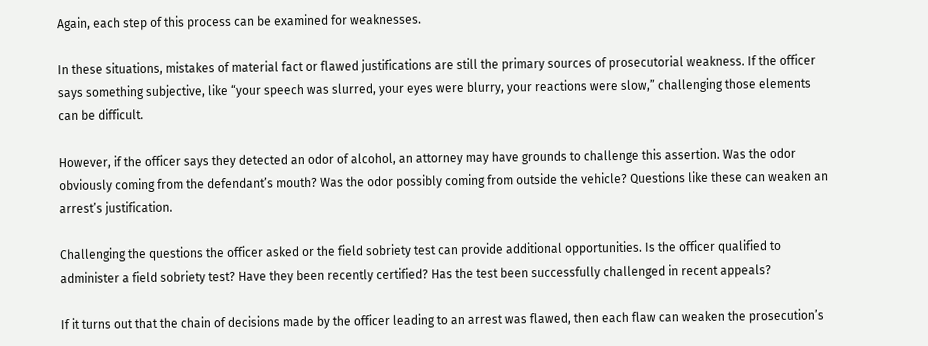Again, each step of this process can be examined for weaknesses.

In these situations, mistakes of material fact or flawed justifications are still the primary sources of prosecutorial weakness. If the officer says something subjective, like “your speech was slurred, your eyes were blurry, your reactions were slow,” challenging those elements can be difficult.

However, if the officer says they detected an odor of alcohol, an attorney may have grounds to challenge this assertion. Was the odor obviously coming from the defendant’s mouth? Was the odor possibly coming from outside the vehicle? Questions like these can weaken an arrest’s justification.

Challenging the questions the officer asked or the field sobriety test can provide additional opportunities. Is the officer qualified to administer a field sobriety test? Have they been recently certified? Has the test been successfully challenged in recent appeals?

If it turns out that the chain of decisions made by the officer leading to an arrest was flawed, then each flaw can weaken the prosecution’s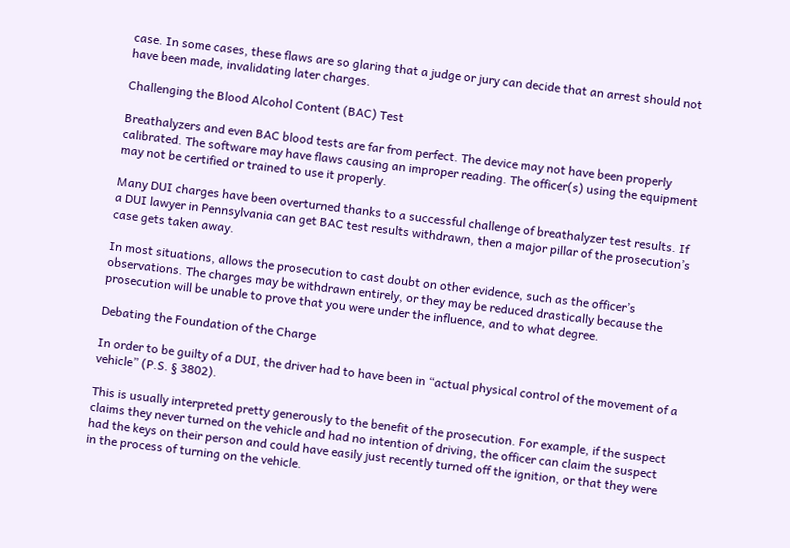case. In some cases, these flaws are so glaring that a judge or jury can decide that an arrest should not have been made, invalidating later charges.

Challenging the Blood Alcohol Content (BAC) Test

Breathalyzers and even BAC blood tests are far from perfect. The device may not have been properly calibrated. The software may have flaws causing an improper reading. The officer(s) using the equipment may not be certified or trained to use it properly.

Many DUI charges have been overturned thanks to a successful challenge of breathalyzer test results. If a DUI lawyer in Pennsylvania can get BAC test results withdrawn, then a major pillar of the prosecution’s case gets taken away.

In most situations, allows the prosecution to cast doubt on other evidence, such as the officer’s observations. The charges may be withdrawn entirely, or they may be reduced drastically because the prosecution will be unable to prove that you were under the influence, and to what degree.

Debating the Foundation of the Charge

In order to be guilty of a DUI, the driver had to have been in “actual physical control of the movement of a vehicle” (P.S. § 3802).

This is usually interpreted pretty generously to the benefit of the prosecution. For example, if the suspect claims they never turned on the vehicle and had no intention of driving, the officer can claim the suspect had the keys on their person and could have easily just recently turned off the ignition, or that they were in the process of turning on the vehicle.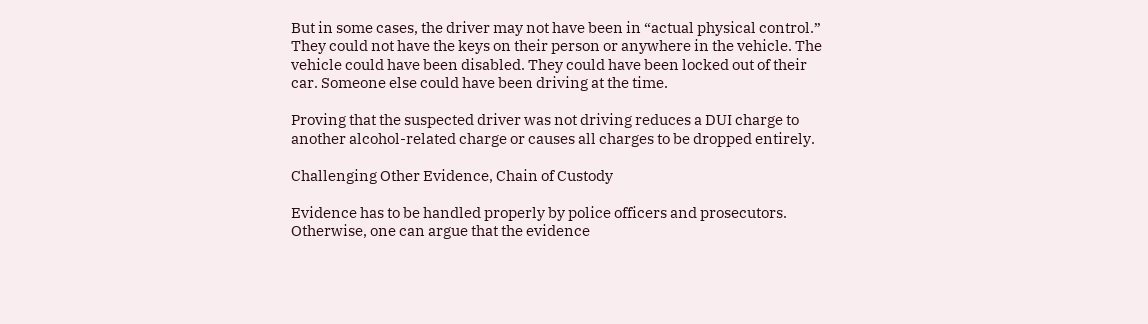But in some cases, the driver may not have been in “actual physical control.” They could not have the keys on their person or anywhere in the vehicle. The vehicle could have been disabled. They could have been locked out of their car. Someone else could have been driving at the time.

Proving that the suspected driver was not driving reduces a DUI charge to another alcohol-related charge or causes all charges to be dropped entirely.

Challenging Other Evidence, Chain of Custody

Evidence has to be handled properly by police officers and prosecutors. Otherwise, one can argue that the evidence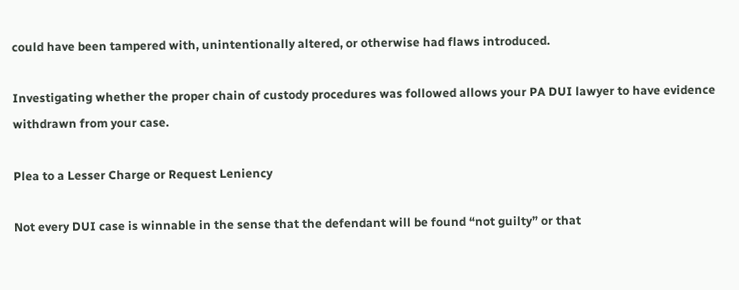could have been tampered with, unintentionally altered, or otherwise had flaws introduced.

Investigating whether the proper chain of custody procedures was followed allows your PA DUI lawyer to have evidence withdrawn from your case.

Plea to a Lesser Charge or Request Leniency

Not every DUI case is winnable in the sense that the defendant will be found “not guilty” or that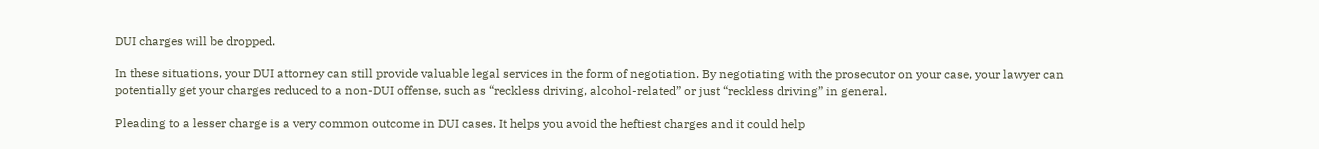DUI charges will be dropped.

In these situations, your DUI attorney can still provide valuable legal services in the form of negotiation. By negotiating with the prosecutor on your case, your lawyer can potentially get your charges reduced to a non-DUI offense, such as “reckless driving, alcohol-related” or just “reckless driving” in general.

Pleading to a lesser charge is a very common outcome in DUI cases. It helps you avoid the heftiest charges and it could help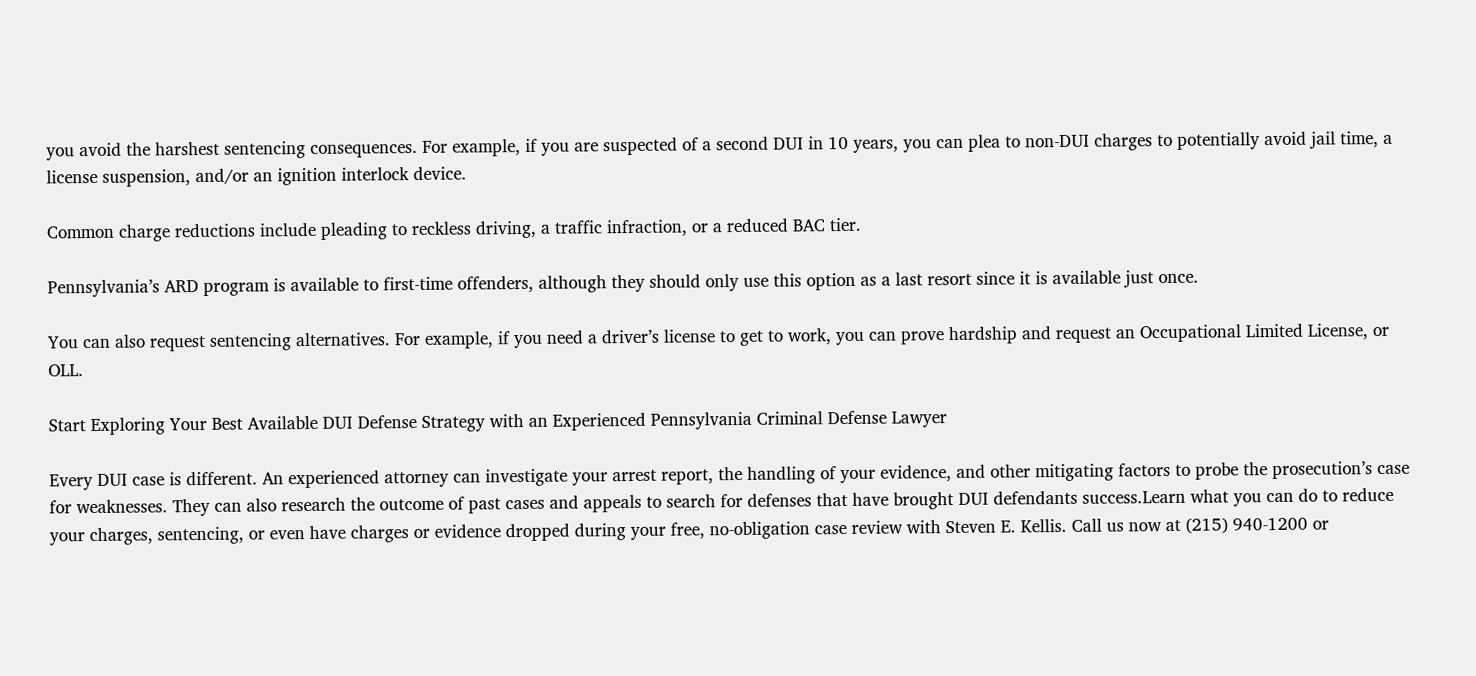you avoid the harshest sentencing consequences. For example, if you are suspected of a second DUI in 10 years, you can plea to non-DUI charges to potentially avoid jail time, a license suspension, and/or an ignition interlock device.

Common charge reductions include pleading to reckless driving, a traffic infraction, or a reduced BAC tier.

Pennsylvania’s ARD program is available to first-time offenders, although they should only use this option as a last resort since it is available just once.

You can also request sentencing alternatives. For example, if you need a driver’s license to get to work, you can prove hardship and request an Occupational Limited License, or OLL.

Start Exploring Your Best Available DUI Defense Strategy with an Experienced Pennsylvania Criminal Defense Lawyer

Every DUI case is different. An experienced attorney can investigate your arrest report, the handling of your evidence, and other mitigating factors to probe the prosecution’s case for weaknesses. They can also research the outcome of past cases and appeals to search for defenses that have brought DUI defendants success.Learn what you can do to reduce your charges, sentencing, or even have charges or evidence dropped during your free, no-obligation case review with Steven E. Kellis. Call us now at (215) 940-1200 or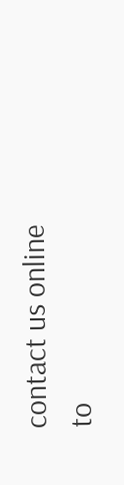contact us online to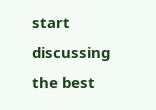start discussing the best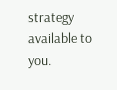strategy available to you.